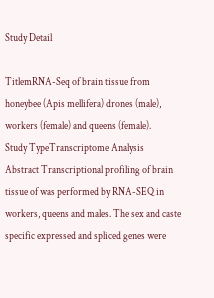Study Detail

TitlemRNA-Seq of brain tissue from honeybee (Apis mellifera) drones (male), workers (female) and queens (female).
Study TypeTranscriptome Analysis
Abstract Transcriptional profiling of brain tissue of was performed by RNA-SEQ in workers, queens and males. The sex and caste specific expressed and spliced genes were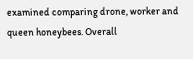examined comparing drone, worker and queen honeybees. Overall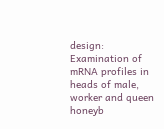design: Examination of mRNA profiles in heads of male, worker and queen honeyb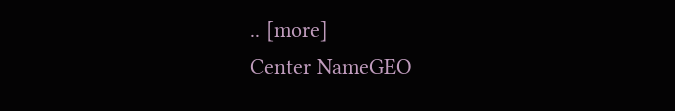.. [more]
Center NameGEO